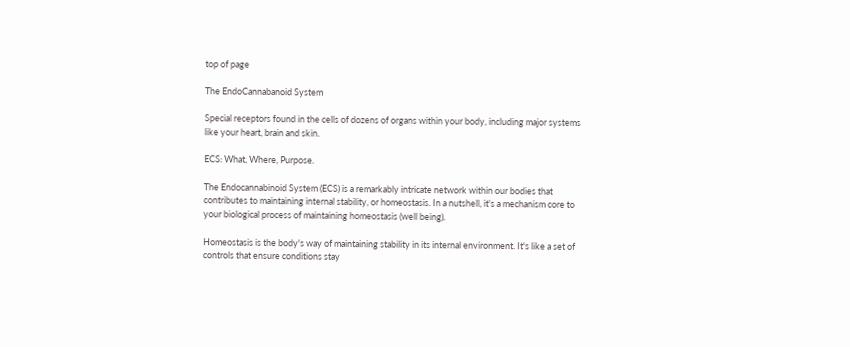top of page

The EndoCannabanoid System

Special receptors found in the cells of dozens of organs within your body, including major systems like your heart, brain and skin.

ECS: What, Where, Purpose.

The Endocannabinoid System (ECS) is a remarkably intricate network within our bodies that contributes to maintaining internal stability, or homeostasis. In a nutshell, it's a mechanism core to your biological process of maintaining homeostasis (well being).

Homeostasis is the body's way of maintaining stability in its internal environment. It's like a set of controls that ensure conditions stay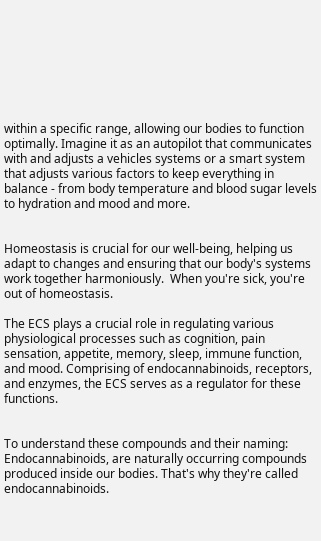within a specific range, allowing our bodies to function optimally. Imagine it as an autopilot that communicates with and adjusts a vehicles systems or a smart system that adjusts various factors to keep everything in balance - from body temperature and blood sugar levels to hydration and mood and more.


Homeostasis is crucial for our well-being, helping us adapt to changes and ensuring that our body's systems work together harmoniously.  When you're sick, you're out of homeostasis.

The ECS plays a crucial role in regulating various physiological processes such as cognition, pain sensation, appetite, memory, sleep, immune function, and mood. Comprising of endocannabinoids, receptors, and enzymes, the ECS serves as a regulator for these functions.


To understand these compounds and their naming: Endocannabinoids, are naturally occurring compounds produced inside our bodies. That's why they're called endocannabinoids.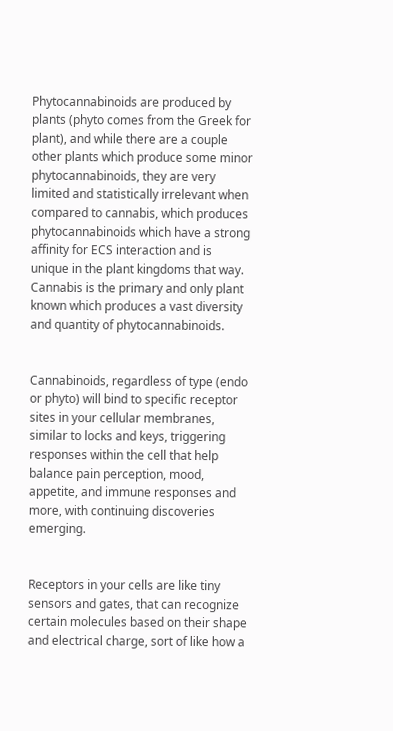Phytocannabinoids are produced by plants (phyto comes from the Greek for plant), and while there are a couple other plants which produce some minor phytocannabinoids, they are very limited and statistically irrelevant when compared to cannabis, which produces phytocannabinoids which have a strong affinity for ECS interaction and is unique in the plant kingdoms that way.  Cannabis is the primary and only plant known which produces a vast diversity and quantity of phytocannabinoids.


Cannabinoids, regardless of type (endo or phyto) will bind to specific receptor sites in your cellular membranes, similar to locks and keys, triggering responses within the cell that help balance pain perception, mood, appetite, and immune responses and more, with continuing discoveries emerging.


Receptors in your cells are like tiny sensors and gates, that can recognize certain molecules based on their shape and electrical charge, sort of like how a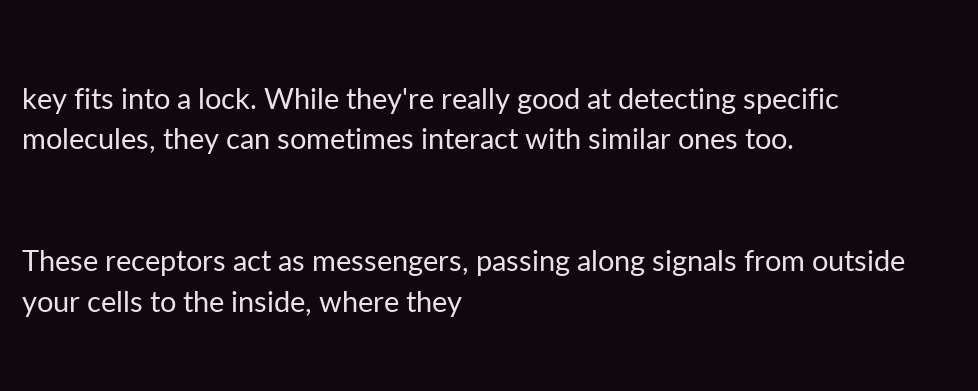key fits into a lock. While they're really good at detecting specific molecules, they can sometimes interact with similar ones too.


These receptors act as messengers, passing along signals from outside your cells to the inside, where they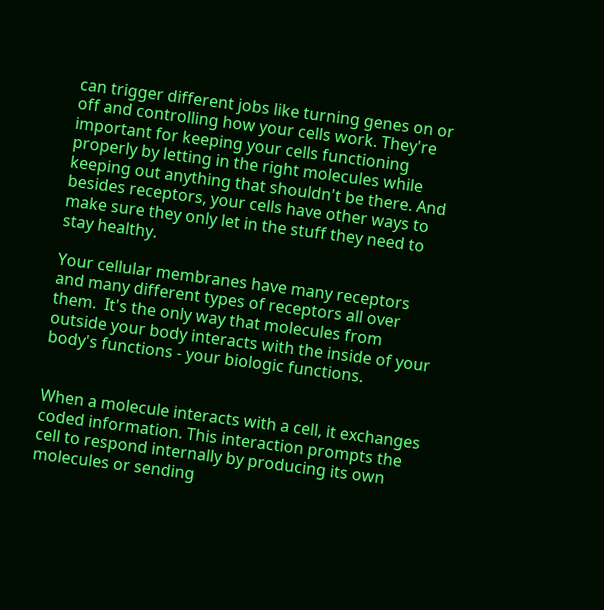can trigger different jobs like turning genes on or off and controlling how your cells work. They're important for keeping your cells functioning properly by letting in the right molecules while keeping out anything that shouldn't be there. And besides receptors, your cells have other ways to make sure they only let in the stuff they need to stay healthy.

Your cellular membranes have many receptors and many different types of receptors all over them.  It's the only way that molecules from outside your body interacts with the inside of your body's functions - your biologic functions.


When a molecule interacts with a cell, it exchanges coded information. This interaction prompts the cell to respond internally by producing its own molecules or sending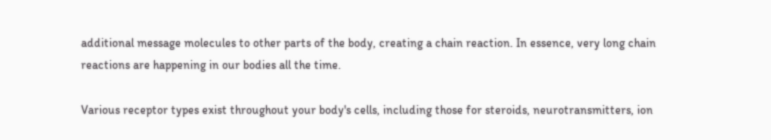additional message molecules to other parts of the body, creating a chain reaction. In essence, very long chain reactions are happening in our bodies all the time.

Various receptor types exist throughout your body's cells, including those for steroids, neurotransmitters, ion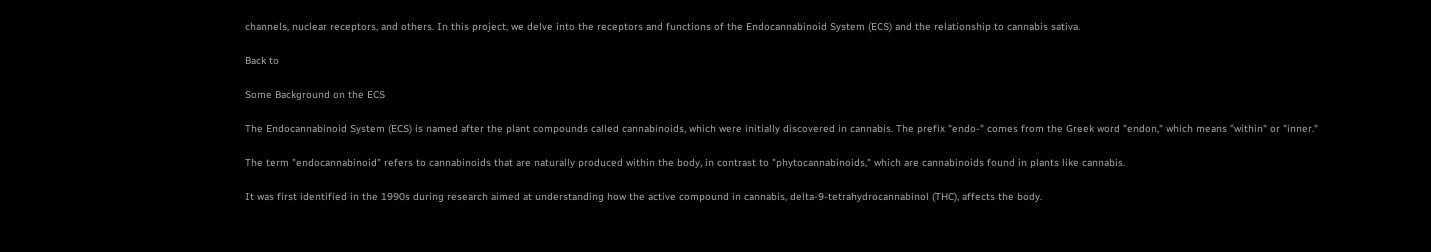channels, nuclear receptors, and others. In this project, we delve into the receptors and functions of the Endocannabinoid System (ECS) and the relationship to cannabis sativa.

Back to

Some Background on the ECS

The Endocannabinoid System (ECS) is named after the plant compounds called cannabinoids, which were initially discovered in cannabis. The prefix "endo-" comes from the Greek word "endon," which means "within" or "inner."

The term "endocannabinoid" refers to cannabinoids that are naturally produced within the body, in contrast to "phytocannabinoids," which are cannabinoids found in plants like cannabis.

It was first identified in the 1990s during research aimed at understanding how the active compound in cannabis, delta-9-tetrahydrocannabinol (THC), affects the body.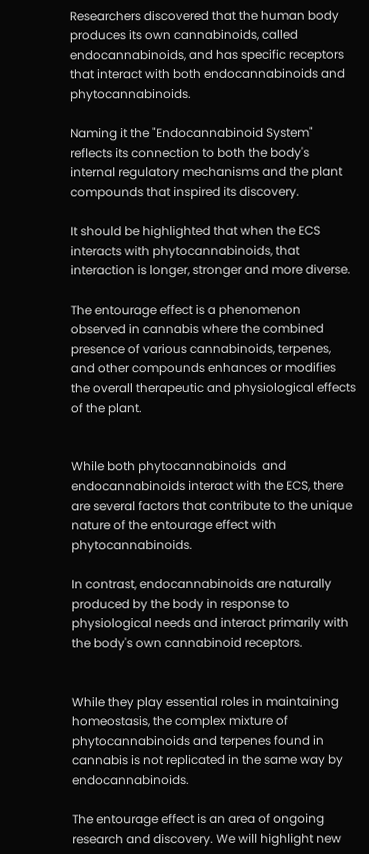Researchers discovered that the human body produces its own cannabinoids, called endocannabinoids, and has specific receptors that interact with both endocannabinoids and phytocannabinoids.

Naming it the "Endocannabinoid System" reflects its connection to both the body's internal regulatory mechanisms and the plant compounds that inspired its discovery.

It should be highlighted that when the ECS interacts with phytocannabinoids, that interaction is longer, stronger and more diverse.

The entourage effect is a phenomenon observed in cannabis where the combined presence of various cannabinoids, terpenes, and other compounds enhances or modifies the overall therapeutic and physiological effects of the plant.


While both phytocannabinoids  and endocannabinoids interact with the ECS, there are several factors that contribute to the unique nature of the entourage effect with phytocannabinoids.

In contrast, endocannabinoids are naturally produced by the body in response to physiological needs and interact primarily with the body's own cannabinoid receptors.


While they play essential roles in maintaining homeostasis, the complex mixture of phytocannabinoids and terpenes found in cannabis is not replicated in the same way by endocannabinoids.

The entourage effect is an area of ongoing research and discovery. We will highlight new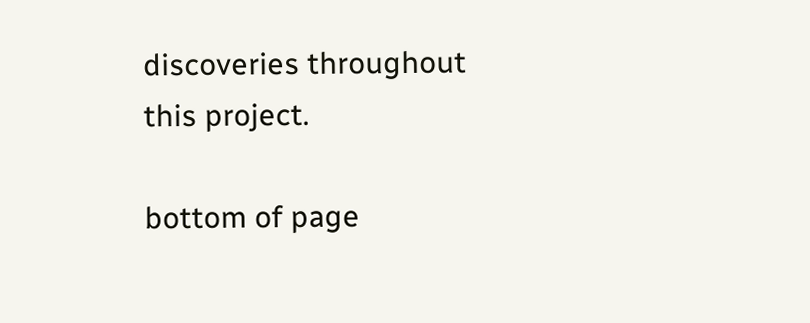discoveries throughout this project.

bottom of page